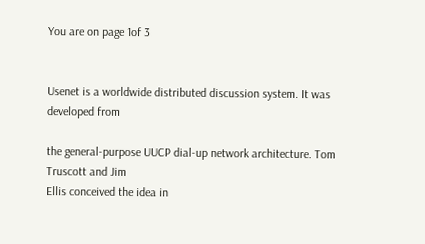You are on page 1of 3


Usenet is a worldwide distributed discussion system. It was developed from

the general-purpose UUCP dial-up network architecture. Tom Truscott and Jim
Ellis conceived the idea in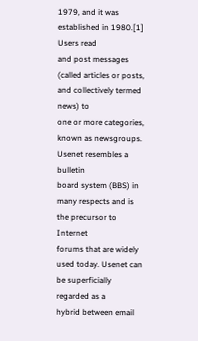1979, and it was established in 1980.[1] Users read
and post messages (called articles or posts, and collectively termed news) to
one or more categories, known as newsgroups. Usenet resembles a bulletin
board system (BBS) in many respects and is the precursor to Internet
forums that are widely used today. Usenet can be superficially regarded as a
hybrid between email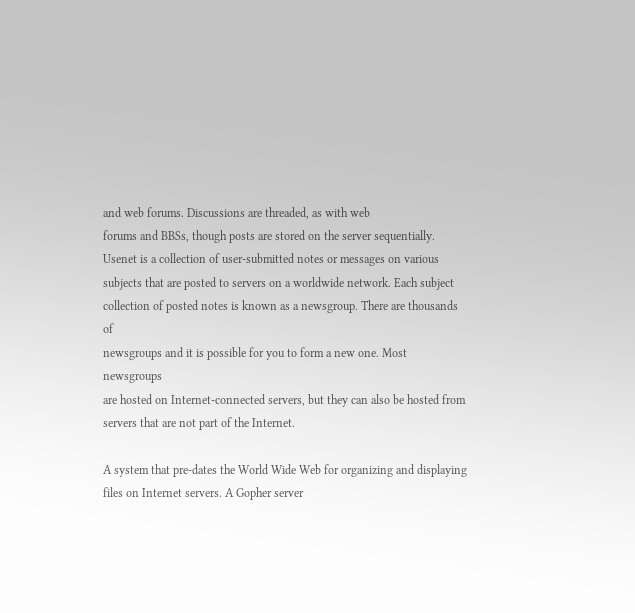and web forums. Discussions are threaded, as with web
forums and BBSs, though posts are stored on the server sequentially.
Usenet is a collection of user-submitted notes or messages on various
subjects that are posted to servers on a worldwide network. Each subject
collection of posted notes is known as a newsgroup. There are thousands of
newsgroups and it is possible for you to form a new one. Most newsgroups
are hosted on Internet-connected servers, but they can also be hosted from
servers that are not part of the Internet.

A system that pre-dates the World Wide Web for organizing and displaying
files on Internet servers. A Gopher server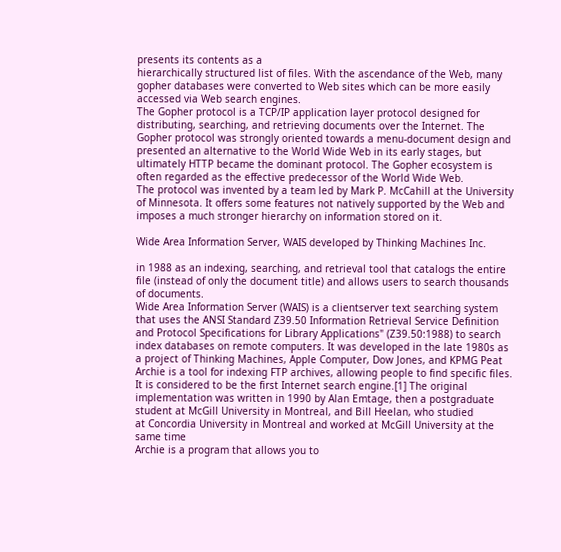presents its contents as a
hierarchically structured list of files. With the ascendance of the Web, many
gopher databases were converted to Web sites which can be more easily
accessed via Web search engines.
The Gopher protocol is a TCP/IP application layer protocol designed for
distributing, searching, and retrieving documents over the Internet. The
Gopher protocol was strongly oriented towards a menu-document design and
presented an alternative to the World Wide Web in its early stages, but
ultimately HTTP became the dominant protocol. The Gopher ecosystem is
often regarded as the effective predecessor of the World Wide Web.
The protocol was invented by a team led by Mark P. McCahill at the University
of Minnesota. It offers some features not natively supported by the Web and
imposes a much stronger hierarchy on information stored on it.

Wide Area Information Server, WAIS developed by Thinking Machines Inc.

in 1988 as an indexing, searching, and retrieval tool that catalogs the entire
file (instead of only the document title) and allows users to search thousands
of documents.
Wide Area Information Server (WAIS) is a clientserver text searching system
that uses the ANSI Standard Z39.50 Information Retrieval Service Definition
and Protocol Specifications for Library Applications" (Z39.50:1988) to search
index databases on remote computers. It was developed in the late 1980s as
a project of Thinking Machines, Apple Computer, Dow Jones, and KPMG Peat
Archie is a tool for indexing FTP archives, allowing people to find specific files.
It is considered to be the first Internet search engine.[1] The original
implementation was written in 1990 by Alan Emtage, then a postgraduate
student at McGill University in Montreal, and Bill Heelan, who studied
at Concordia University in Montreal and worked at McGill University at the
same time
Archie is a program that allows you to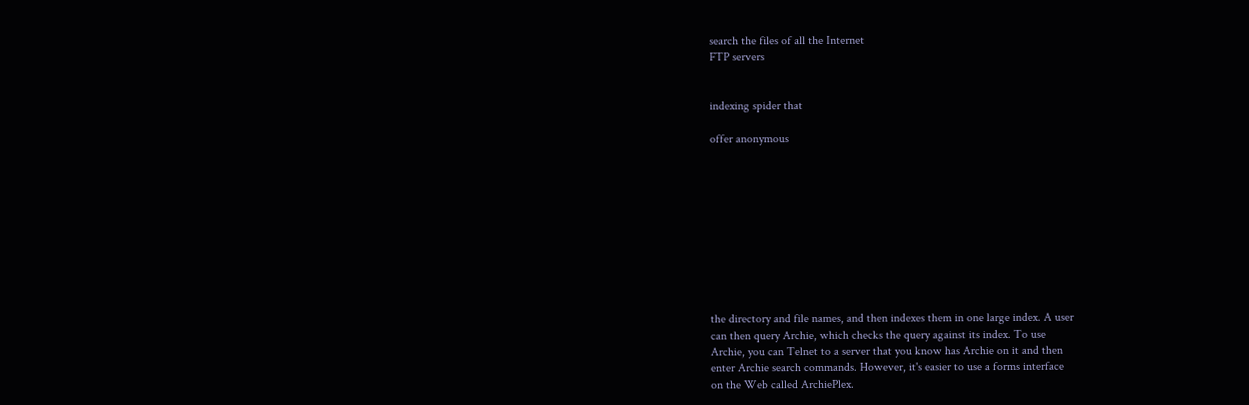search the files of all the Internet
FTP servers


indexing spider that

offer anonymous










the directory and file names, and then indexes them in one large index. A user
can then query Archie, which checks the query against its index. To use
Archie, you can Telnet to a server that you know has Archie on it and then
enter Archie search commands. However, it's easier to use a forms interface
on the Web called ArchiePlex.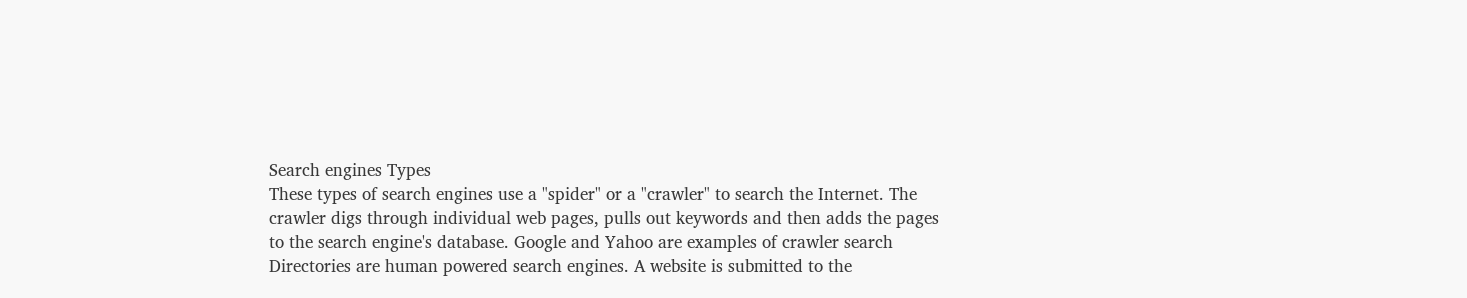Search engines Types
These types of search engines use a "spider" or a "crawler" to search the Internet. The
crawler digs through individual web pages, pulls out keywords and then adds the pages
to the search engine's database. Google and Yahoo are examples of crawler search
Directories are human powered search engines. A website is submitted to the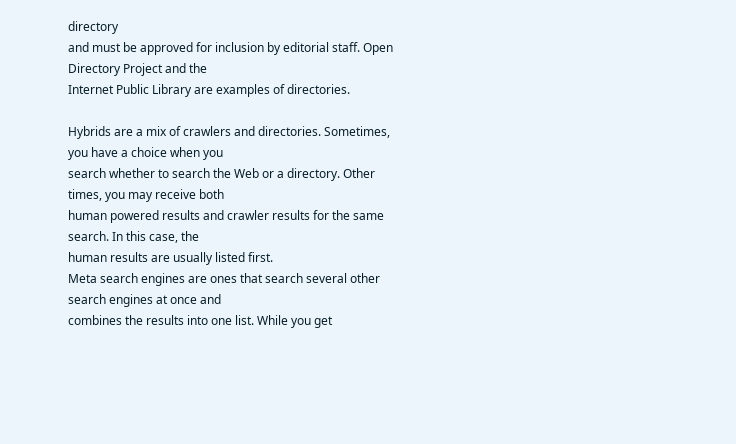directory
and must be approved for inclusion by editorial staff. Open Directory Project and the
Internet Public Library are examples of directories.

Hybrids are a mix of crawlers and directories. Sometimes, you have a choice when you
search whether to search the Web or a directory. Other times, you may receive both
human powered results and crawler results for the same search. In this case, the
human results are usually listed first.
Meta search engines are ones that search several other search engines at once and
combines the results into one list. While you get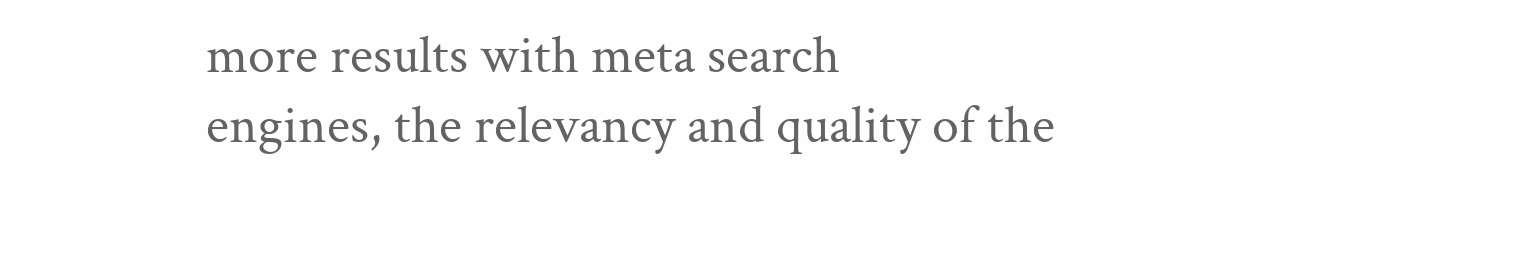more results with meta search
engines, the relevancy and quality of the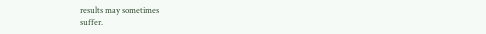results may sometimes
suffer.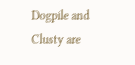Dogpile and Clusty are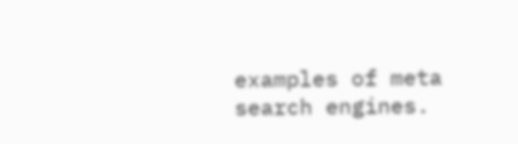examples of meta search engines.